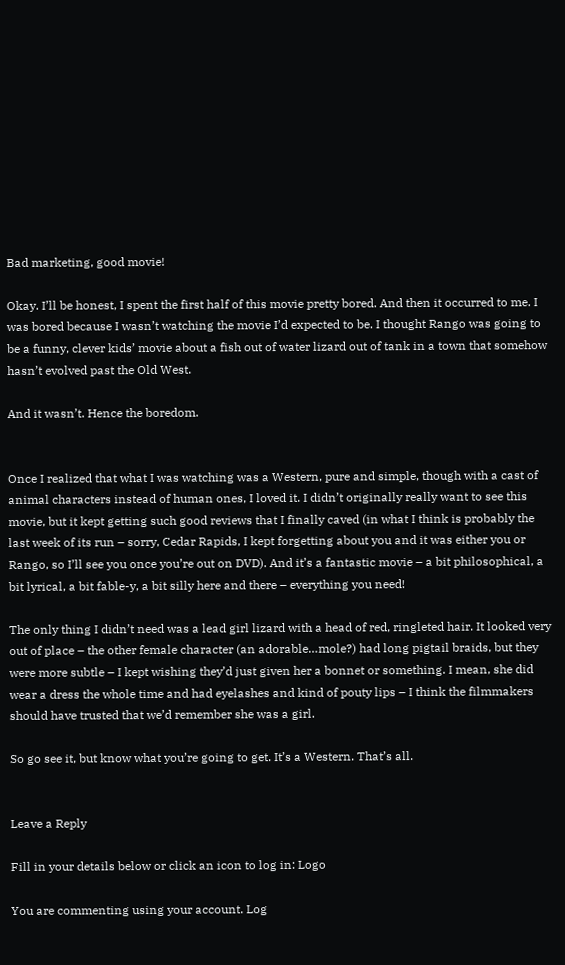Bad marketing, good movie!

Okay. I’ll be honest, I spent the first half of this movie pretty bored. And then it occurred to me. I was bored because I wasn’t watching the movie I’d expected to be. I thought Rango was going to be a funny, clever kids’ movie about a fish out of water lizard out of tank in a town that somehow hasn’t evolved past the Old West.

And it wasn’t. Hence the boredom.


Once I realized that what I was watching was a Western, pure and simple, though with a cast of animal characters instead of human ones, I loved it. I didn’t originally really want to see this movie, but it kept getting such good reviews that I finally caved (in what I think is probably the last week of its run – sorry, Cedar Rapids, I kept forgetting about you and it was either you or Rango, so I’ll see you once you’re out on DVD). And it’s a fantastic movie – a bit philosophical, a bit lyrical, a bit fable-y, a bit silly here and there – everything you need!

The only thing I didn’t need was a lead girl lizard with a head of red, ringleted hair. It looked very out of place – the other female character (an adorable…mole?) had long pigtail braids, but they were more subtle – I kept wishing they’d just given her a bonnet or something. I mean, she did wear a dress the whole time and had eyelashes and kind of pouty lips – I think the filmmakers should have trusted that we’d remember she was a girl.

So go see it, but know what you’re going to get. It’s a Western. That’s all.


Leave a Reply

Fill in your details below or click an icon to log in: Logo

You are commenting using your account. Log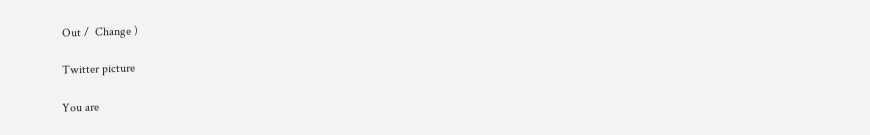Out /  Change )

Twitter picture

You are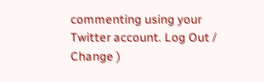commenting using your Twitter account. Log Out /  Change )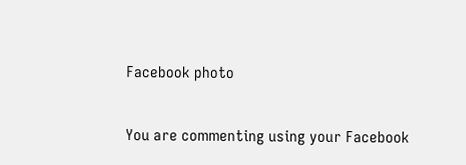Facebook photo

You are commenting using your Facebook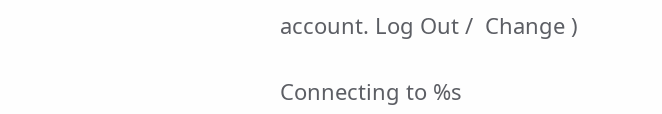account. Log Out /  Change )

Connecting to %s